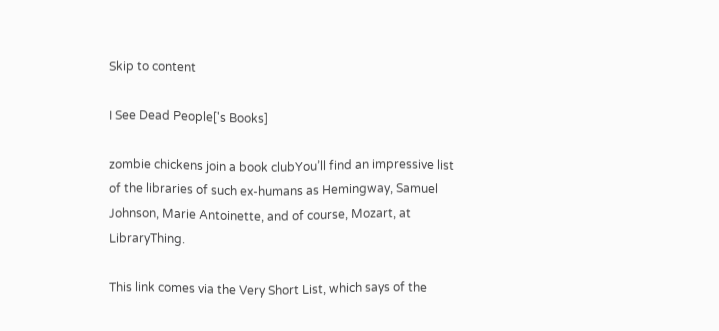Skip to content

I See Dead People['s Books]

zombie chickens join a book clubYou’ll find an impressive list of the libraries of such ex-humans as Hemingway, Samuel Johnson, Marie Antoinette, and of course, Mozart, at LibraryThing.

This link comes via the Very Short List, which says of the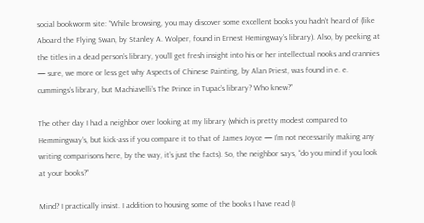social bookworm site: “While browsing, you may discover some excellent books you hadn’t heard of (like Aboard the Flying Swan, by Stanley A. Wolper, found in Ernest Hemingway’s library). Also, by peeking at the titles in a dead person’s library, you’ll get fresh insight into his or her intellectual nooks and crannies — sure, we more or less get why Aspects of Chinese Painting, by Alan Priest, was found in e. e. cummings’s library, but Machiavelli’s The Prince in Tupac’s library? Who knew?”

The other day I had a neighbor over looking at my library (which is pretty modest compared to Hemmingway’s, but kick-ass if you compare it to that of James Joyce — I’m not necessarily making any writing comparisons here, by the way, it’s just the facts). So, the neighbor says, “do you mind if you look at your books?”

Mind? I practically insist. I addition to housing some of the books I have read (I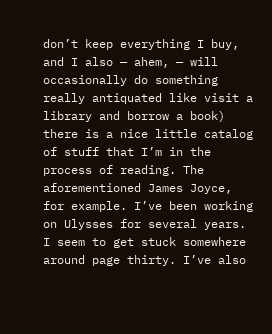don’t keep everything I buy, and I also — ahem, — will occasionally do something really antiquated like visit a library and borrow a book) there is a nice little catalog of stuff that I’m in the process of reading. The aforementioned James Joyce, for example. I’ve been working on Ulysses for several years. I seem to get stuck somewhere around page thirty. I’ve also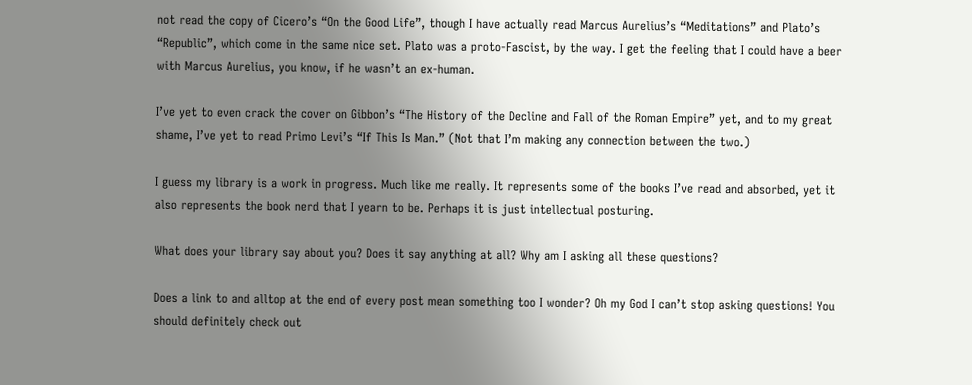not read the copy of Cicero’s “On the Good Life”, though I have actually read Marcus Aurelius’s “Meditations” and Plato’s “Republic”, which come in the same nice set. Plato was a proto-Fascist, by the way. I get the feeling that I could have a beer with Marcus Aurelius, you know, if he wasn’t an ex-human.

I’ve yet to even crack the cover on Gibbon’s “The History of the Decline and Fall of the Roman Empire” yet, and to my great shame, I’ve yet to read Primo Levi’s “If This Is Man.” (Not that I’m making any connection between the two.)

I guess my library is a work in progress. Much like me really. It represents some of the books I’ve read and absorbed, yet it also represents the book nerd that I yearn to be. Perhaps it is just intellectual posturing.

What does your library say about you? Does it say anything at all? Why am I asking all these questions?

Does a link to and alltop at the end of every post mean something too I wonder? Oh my God I can’t stop asking questions! You should definitely check out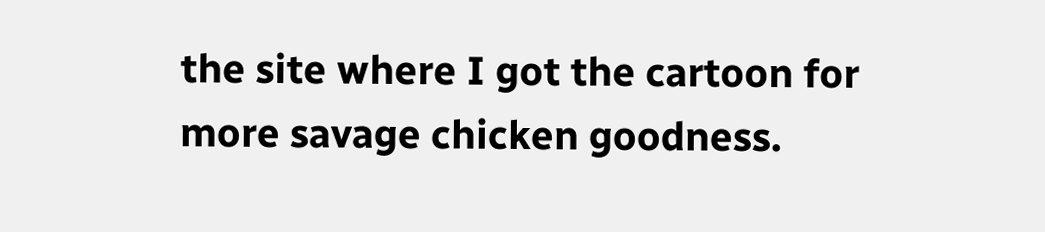the site where I got the cartoon for more savage chicken goodness.